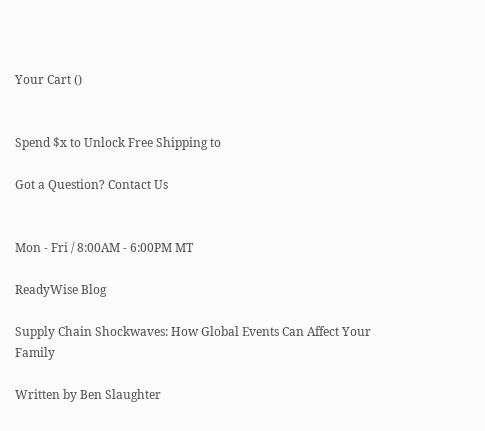Your Cart ()


Spend $x to Unlock Free Shipping to

Got a Question? Contact Us


Mon - Fri / 8:00AM - 6:00PM MT

ReadyWise Blog

Supply Chain Shockwaves: How Global Events Can Affect Your Family

Written by Ben Slaughter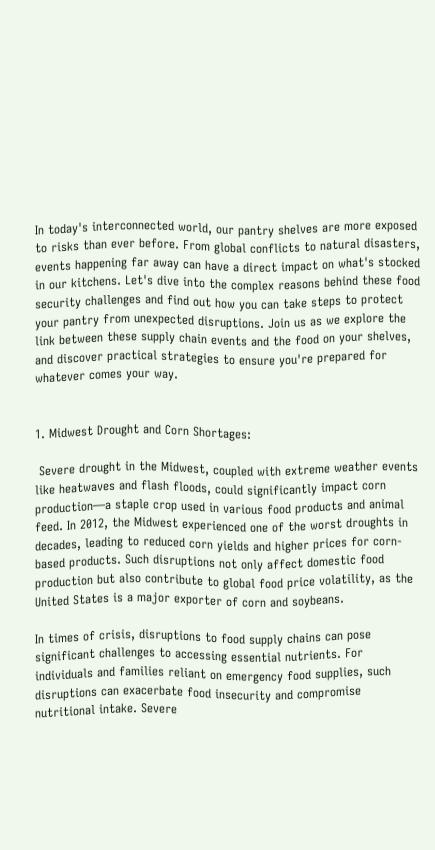In today's interconnected world, our pantry shelves are more exposed to risks than ever before. From global conflicts to natural disasters, events happening far away can have a direct impact on what's stocked in our kitchens. Let's dive into the complex reasons behind these food security challenges and find out how you can take steps to protect your pantry from unexpected disruptions. Join us as we explore the link between these supply chain events and the food on your shelves, and discover practical strategies to ensure you're prepared for whatever comes your way.


1. Midwest Drought and Corn Shortages:

 Severe drought in the Midwest, coupled with extreme weather events like heatwaves and flash floods, could significantly impact corn production—a staple crop used in various food products and animal feed. In 2012, the Midwest experienced one of the worst droughts in decades, leading to reduced corn yields and higher prices for corn-based products. Such disruptions not only affect domestic food production but also contribute to global food price volatility, as the United States is a major exporter of corn and soybeans.

In times of crisis, disruptions to food supply chains can pose significant challenges to accessing essential nutrients. For individuals and families reliant on emergency food supplies, such disruptions can exacerbate food insecurity and compromise nutritional intake. Severe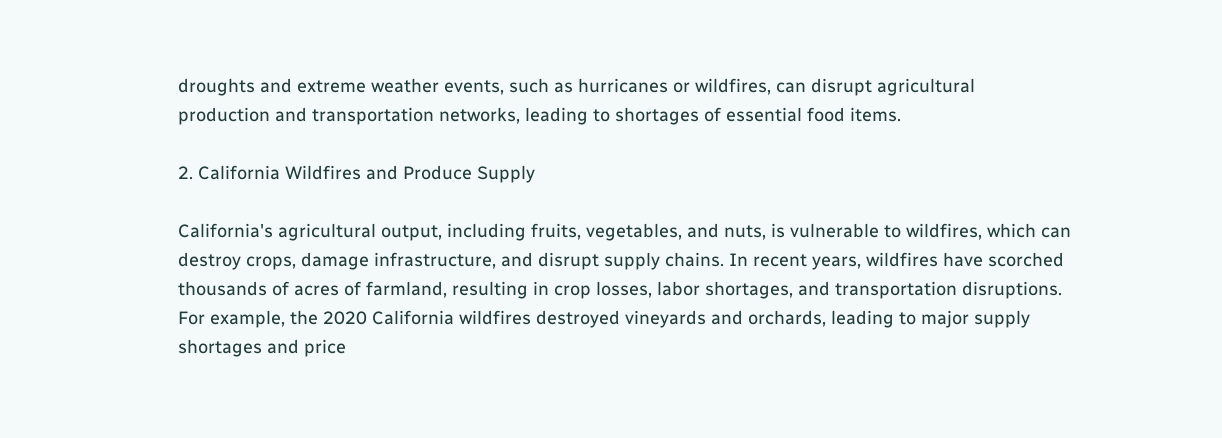droughts and extreme weather events, such as hurricanes or wildfires, can disrupt agricultural production and transportation networks, leading to shortages of essential food items.

2. California Wildfires and Produce Supply

California's agricultural output, including fruits, vegetables, and nuts, is vulnerable to wildfires, which can destroy crops, damage infrastructure, and disrupt supply chains. In recent years, wildfires have scorched thousands of acres of farmland, resulting in crop losses, labor shortages, and transportation disruptions. For example, the 2020 California wildfires destroyed vineyards and orchards, leading to major supply shortages and price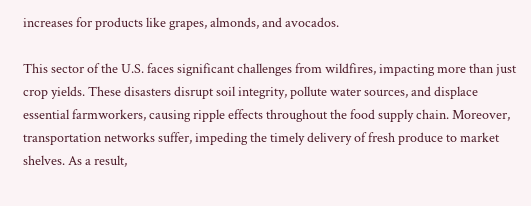increases for products like grapes, almonds, and avocados.

This sector of the U.S. faces significant challenges from wildfires, impacting more than just crop yields. These disasters disrupt soil integrity, pollute water sources, and displace essential farmworkers, causing ripple effects throughout the food supply chain. Moreover, transportation networks suffer, impeding the timely delivery of fresh produce to market shelves. As a result,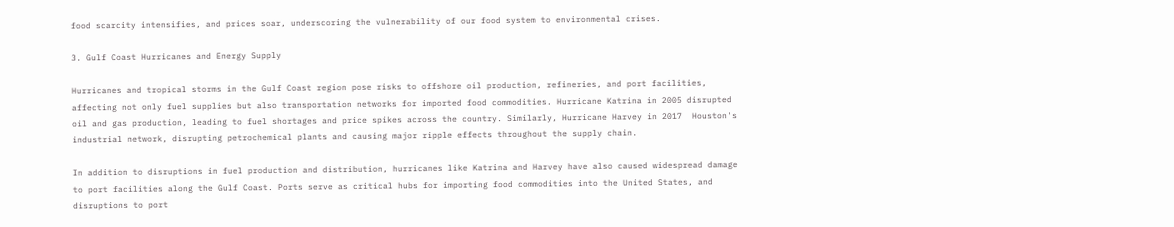food scarcity intensifies, and prices soar, underscoring the vulnerability of our food system to environmental crises.

3. Gulf Coast Hurricanes and Energy Supply

Hurricanes and tropical storms in the Gulf Coast region pose risks to offshore oil production, refineries, and port facilities, affecting not only fuel supplies but also transportation networks for imported food commodities. Hurricane Katrina in 2005 disrupted oil and gas production, leading to fuel shortages and price spikes across the country. Similarly, Hurricane Harvey in 2017  Houston's industrial network, disrupting petrochemical plants and causing major ripple effects throughout the supply chain.

In addition to disruptions in fuel production and distribution, hurricanes like Katrina and Harvey have also caused widespread damage to port facilities along the Gulf Coast. Ports serve as critical hubs for importing food commodities into the United States, and disruptions to port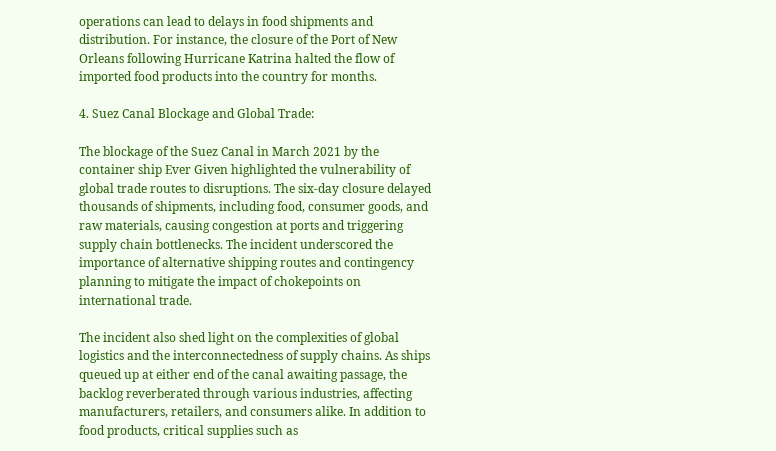operations can lead to delays in food shipments and distribution. For instance, the closure of the Port of New Orleans following Hurricane Katrina halted the flow of imported food products into the country for months.

4. Suez Canal Blockage and Global Trade:

The blockage of the Suez Canal in March 2021 by the container ship Ever Given highlighted the vulnerability of global trade routes to disruptions. The six-day closure delayed thousands of shipments, including food, consumer goods, and raw materials, causing congestion at ports and triggering supply chain bottlenecks. The incident underscored the importance of alternative shipping routes and contingency planning to mitigate the impact of chokepoints on international trade.

The incident also shed light on the complexities of global logistics and the interconnectedness of supply chains. As ships queued up at either end of the canal awaiting passage, the backlog reverberated through various industries, affecting manufacturers, retailers, and consumers alike. In addition to food products, critical supplies such as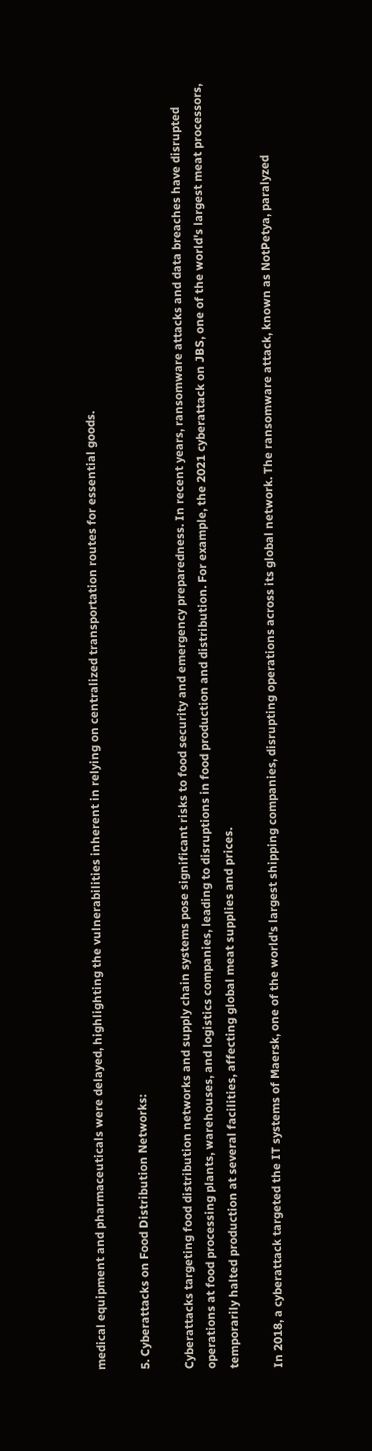medical equipment and pharmaceuticals were delayed, highlighting the vulnerabilities inherent in relying on centralized transportation routes for essential goods.

5. Cyberattacks on Food Distribution Networks:

Cyberattacks targeting food distribution networks and supply chain systems pose significant risks to food security and emergency preparedness. In recent years, ransomware attacks and data breaches have disrupted operations at food processing plants, warehouses, and logistics companies, leading to disruptions in food production and distribution. For example, the 2021 cyberattack on JBS, one of the world's largest meat processors, temporarily halted production at several facilities, affecting global meat supplies and prices.

In 2018, a cyberattack targeted the IT systems of Maersk, one of the world's largest shipping companies, disrupting operations across its global network. The ransomware attack, known as NotPetya, paralyzed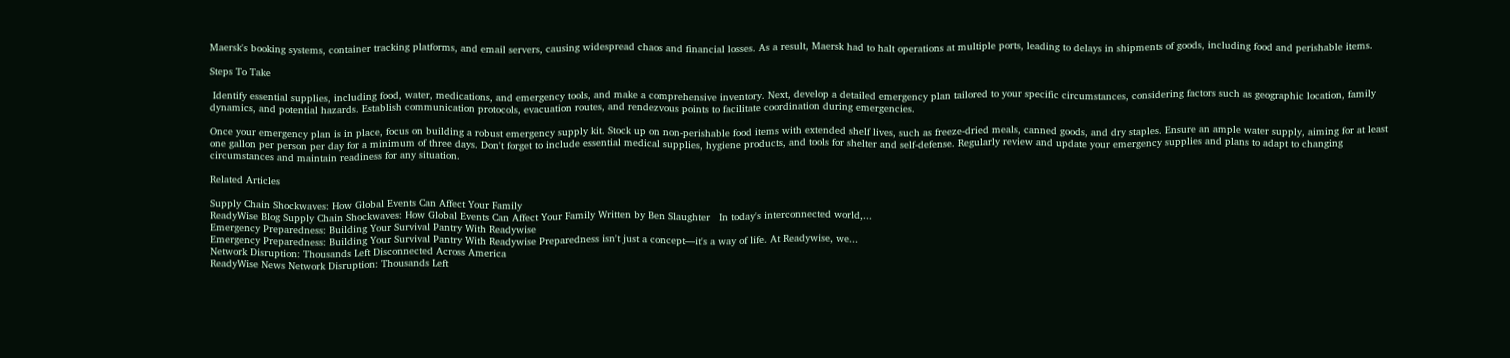Maersk's booking systems, container tracking platforms, and email servers, causing widespread chaos and financial losses. As a result, Maersk had to halt operations at multiple ports, leading to delays in shipments of goods, including food and perishable items.

Steps To Take

 Identify essential supplies, including food, water, medications, and emergency tools, and make a comprehensive inventory. Next, develop a detailed emergency plan tailored to your specific circumstances, considering factors such as geographic location, family dynamics, and potential hazards. Establish communication protocols, evacuation routes, and rendezvous points to facilitate coordination during emergencies.

Once your emergency plan is in place, focus on building a robust emergency supply kit. Stock up on non-perishable food items with extended shelf lives, such as freeze-dried meals, canned goods, and dry staples. Ensure an ample water supply, aiming for at least one gallon per person per day for a minimum of three days. Don't forget to include essential medical supplies, hygiene products, and tools for shelter and self-defense. Regularly review and update your emergency supplies and plans to adapt to changing circumstances and maintain readiness for any situation.

Related Articles

Supply Chain Shockwaves: How Global Events Can Affect Your Family
ReadyWise Blog Supply Chain Shockwaves: How Global Events Can Affect Your Family Written by Ben Slaughter   In today's interconnected world,...
Emergency Preparedness: Building Your Survival Pantry With Readywise
Emergency Preparedness: Building Your Survival Pantry With Readywise Preparedness isn't just a concept—it's a way of life. At Readywise, we...
Network Disruption: Thousands Left Disconnected Across America
ReadyWise News Network Disruption: Thousands Left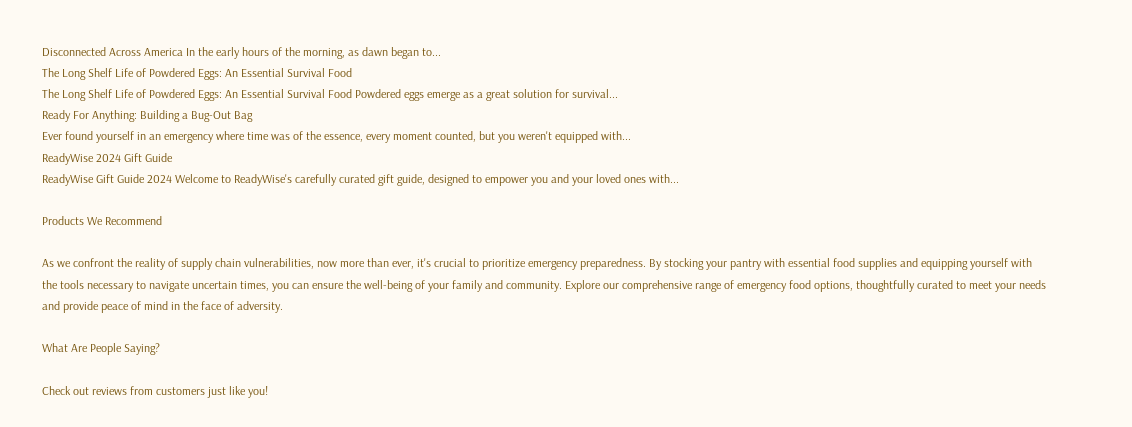Disconnected Across America In the early hours of the morning, as dawn began to...
The Long Shelf Life of Powdered Eggs: An Essential Survival Food
The Long Shelf Life of Powdered Eggs: An Essential Survival Food Powdered eggs emerge as a great solution for survival...
Ready For Anything: Building a Bug-Out Bag
Ever found yourself in an emergency where time was of the essence, every moment counted, but you weren't equipped with...
ReadyWise 2024 Gift Guide
ReadyWise Gift Guide 2024 Welcome to ReadyWise's carefully curated gift guide, designed to empower you and your loved ones with...

Products We Recommend

As we confront the reality of supply chain vulnerabilities, now more than ever, it's crucial to prioritize emergency preparedness. By stocking your pantry with essential food supplies and equipping yourself with the tools necessary to navigate uncertain times, you can ensure the well-being of your family and community. Explore our comprehensive range of emergency food options, thoughtfully curated to meet your needs and provide peace of mind in the face of adversity.

What Are People Saying?

Check out reviews from customers just like you!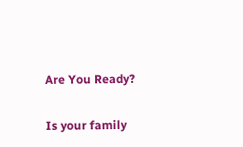Are You Ready?

Is your family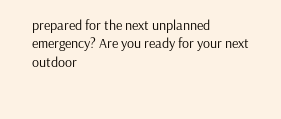prepared for the next unplanned emergency? Are you ready for your next outdoor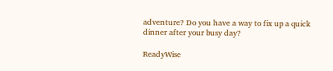adventure? Do you have a way to fix up a quick dinner after your busy day?

ReadyWise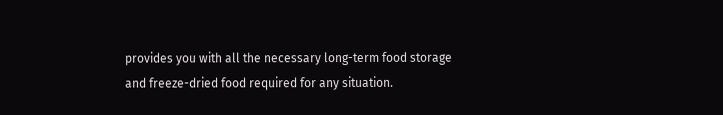provides you with all the necessary long-term food storage and freeze-dried food required for any situation.